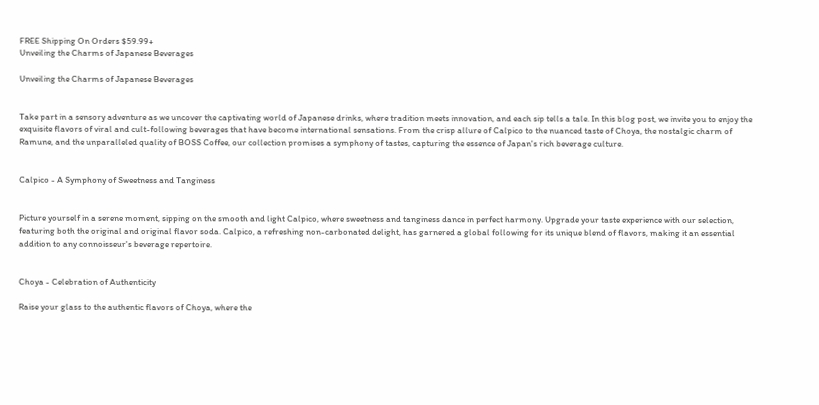FREE Shipping On Orders $59.99+
Unveiling the Charms of Japanese Beverages

Unveiling the Charms of Japanese Beverages


Take part in a sensory adventure as we uncover the captivating world of Japanese drinks, where tradition meets innovation, and each sip tells a tale. In this blog post, we invite you to enjoy the exquisite flavors of viral and cult-following beverages that have become international sensations. From the crisp allure of Calpico to the nuanced taste of Choya, the nostalgic charm of Ramune, and the unparalleled quality of BOSS Coffee, our collection promises a symphony of tastes, capturing the essence of Japan's rich beverage culture.


Calpico - A Symphony of Sweetness and Tanginess


Picture yourself in a serene moment, sipping on the smooth and light Calpico, where sweetness and tanginess dance in perfect harmony. Upgrade your taste experience with our selection, featuring both the original and original flavor soda. Calpico, a refreshing non-carbonated delight, has garnered a global following for its unique blend of flavors, making it an essential addition to any connoisseur's beverage repertoire.


Choya - Celebration of Authenticity

Raise your glass to the authentic flavors of Choya, where the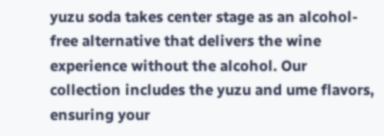yuzu soda takes center stage as an alcohol-free alternative that delivers the wine experience without the alcohol. Our collection includes the yuzu and ume flavors, ensuring your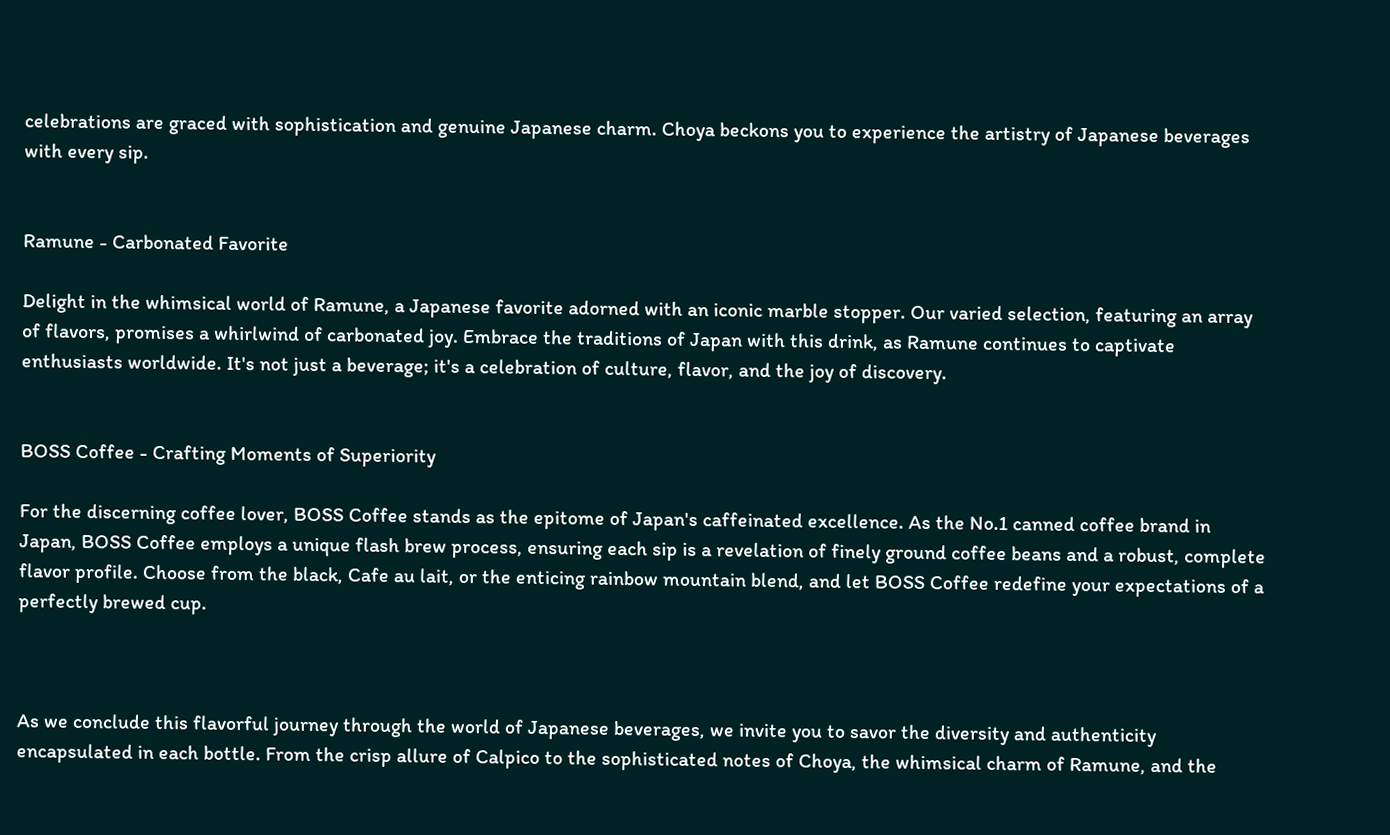celebrations are graced with sophistication and genuine Japanese charm. Choya beckons you to experience the artistry of Japanese beverages with every sip.


Ramune - Carbonated Favorite

Delight in the whimsical world of Ramune, a Japanese favorite adorned with an iconic marble stopper. Our varied selection, featuring an array of flavors, promises a whirlwind of carbonated joy. Embrace the traditions of Japan with this drink, as Ramune continues to captivate enthusiasts worldwide. It's not just a beverage; it's a celebration of culture, flavor, and the joy of discovery.


BOSS Coffee - Crafting Moments of Superiority

For the discerning coffee lover, BOSS Coffee stands as the epitome of Japan's caffeinated excellence. As the No.1 canned coffee brand in Japan, BOSS Coffee employs a unique flash brew process, ensuring each sip is a revelation of finely ground coffee beans and a robust, complete flavor profile. Choose from the black, Cafe au lait, or the enticing rainbow mountain blend, and let BOSS Coffee redefine your expectations of a perfectly brewed cup.



As we conclude this flavorful journey through the world of Japanese beverages, we invite you to savor the diversity and authenticity encapsulated in each bottle. From the crisp allure of Calpico to the sophisticated notes of Choya, the whimsical charm of Ramune, and the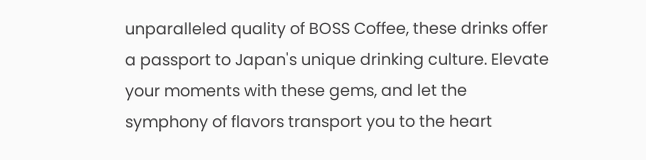unparalleled quality of BOSS Coffee, these drinks offer a passport to Japan's unique drinking culture. Elevate your moments with these gems, and let the symphony of flavors transport you to the heart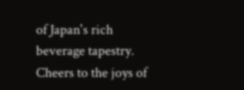of Japan's rich beverage tapestry. Cheers to the joys of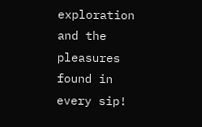exploration and the pleasures found in every sip!